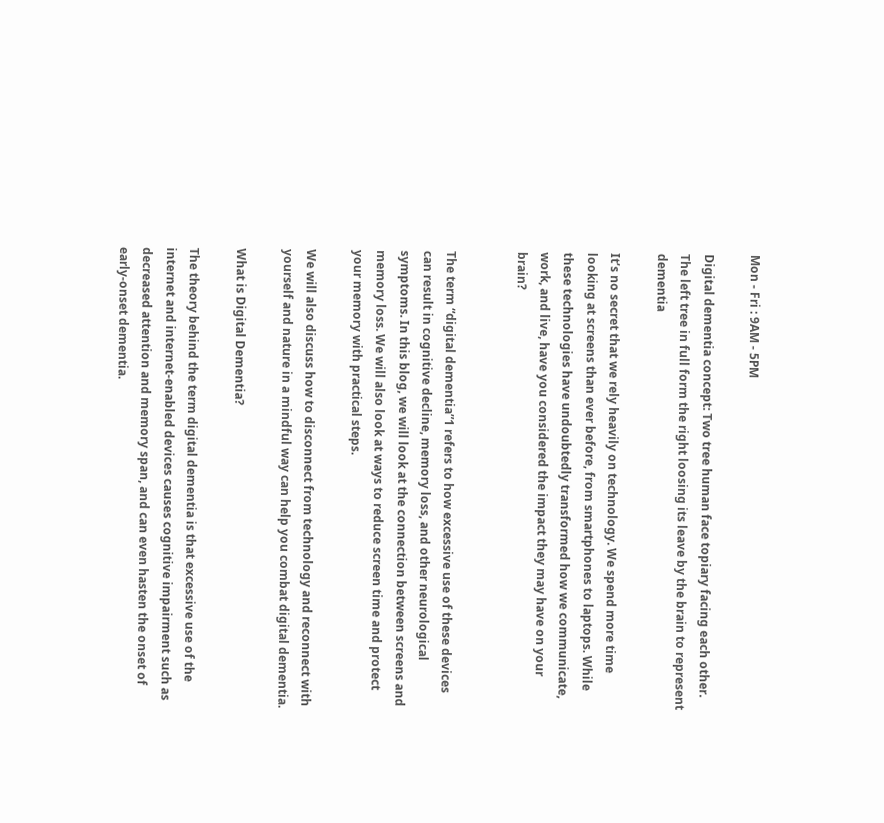Mon - Fri : 9AM - 5PM

Digital dementia concept: Two tree human face topiary facing each other. The left tree in full form the right loosing its leave by the brain to represent dementia

It’s no secret that we rely heavily on technology. We spend more time looking at screens than ever before, from smartphones to laptops. While these technologies have undoubtedly transformed how we communicate, work, and live, have you considered the impact they may have on your brain?


The term “digital dementia”1 refers to how excessive use of these devices can result in cognitive decline, memory loss, and other neurological symptoms. In this blog, we will look at the connection between screens and memory loss. We will also look at ways to reduce screen time and protect your memory with practical steps.

We will also discuss how to disconnect from technology and reconnect with yourself and nature in a mindful way can help you combat digital dementia.

What is Digital Dementia?

The theory behind the term digital dementia is that excessive use of the internet and internet-enabled devices causes cognitive impairment such as decreased attention and memory span, and can even hasten the onset of early-onset dementia.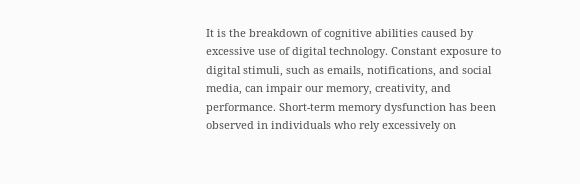It is the breakdown of cognitive abilities caused by excessive use of digital technology. Constant exposure to digital stimuli, such as emails, notifications, and social media, can impair our memory, creativity, and performance. Short-term memory dysfunction has been observed in individuals who rely excessively on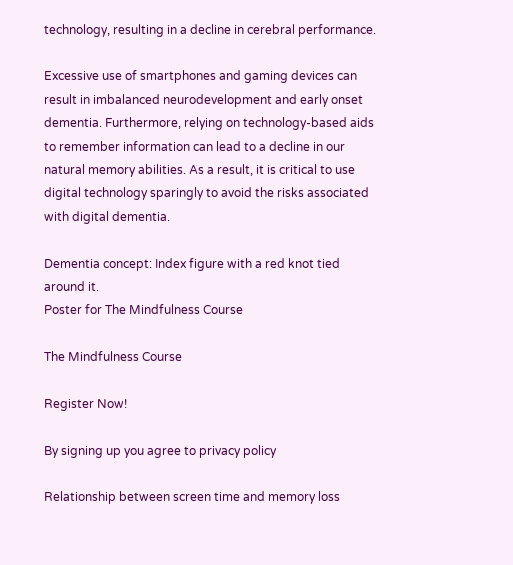technology, resulting in a decline in cerebral performance.

Excessive use of smartphones and gaming devices can result in imbalanced neurodevelopment and early onset dementia. Furthermore, relying on technology-based aids to remember information can lead to a decline in our natural memory abilities. As a result, it is critical to use digital technology sparingly to avoid the risks associated with digital dementia.

Dementia concept: Index figure with a red knot tied around it.
Poster for The Mindfulness Course

The Mindfulness Course

Register Now!

By signing up you agree to privacy policy

Relationship between screen time and memory loss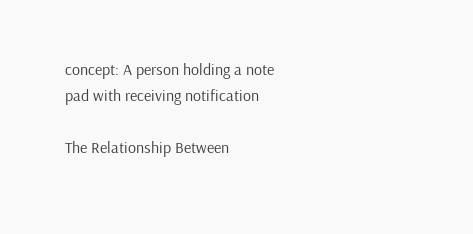concept: A person holding a note pad with receiving notification

The Relationship Between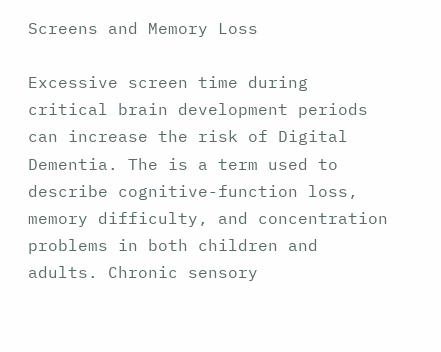Screens and Memory Loss

Excessive screen time during critical brain development periods can increase the risk of Digital Dementia. The is a term used to describe cognitive-function loss, memory difficulty, and concentration problems in both children and adults. Chronic sensory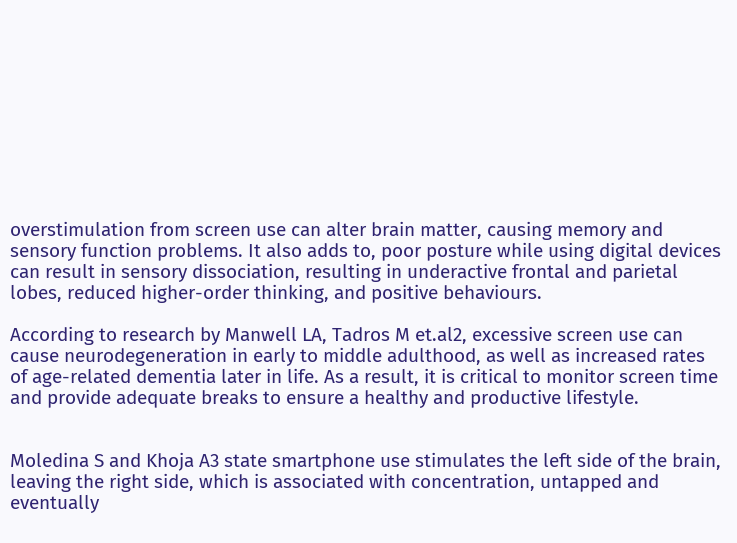overstimulation from screen use can alter brain matter, causing memory and sensory function problems. It also adds to, poor posture while using digital devices can result in sensory dissociation, resulting in underactive frontal and parietal lobes, reduced higher-order thinking, and positive behaviours.

According to research by Manwell LA, Tadros M et.al2, excessive screen use can cause neurodegeneration in early to middle adulthood, as well as increased rates of age-related dementia later in life. As a result, it is critical to monitor screen time and provide adequate breaks to ensure a healthy and productive lifestyle.


Moledina S and Khoja A3 state smartphone use stimulates the left side of the brain, leaving the right side, which is associated with concentration, untapped and eventually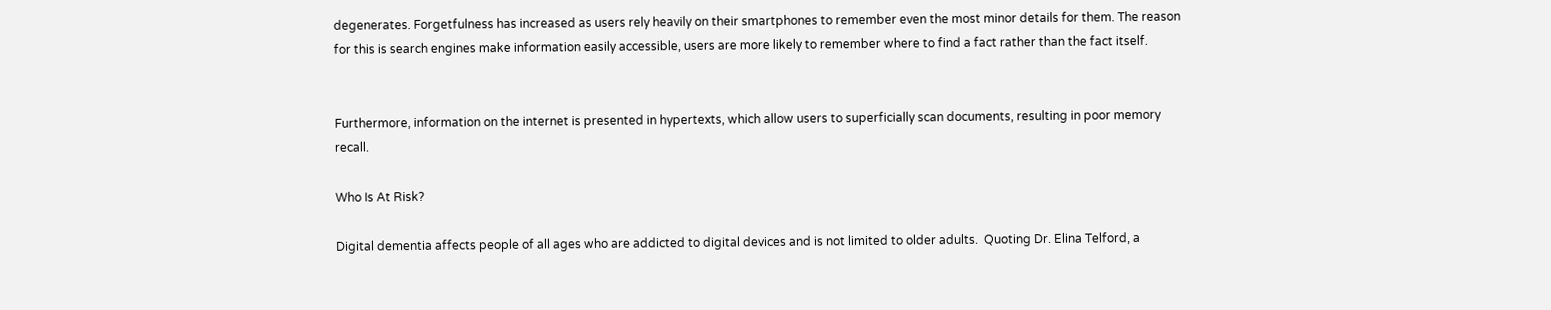degenerates. Forgetfulness has increased as users rely heavily on their smartphones to remember even the most minor details for them. The reason for this is search engines make information easily accessible, users are more likely to remember where to find a fact rather than the fact itself.


Furthermore, information on the internet is presented in hypertexts, which allow users to superficially scan documents, resulting in poor memory recall.

Who Is At Risk?

Digital dementia affects people of all ages who are addicted to digital devices and is not limited to older adults.  Quoting Dr. Elina Telford, a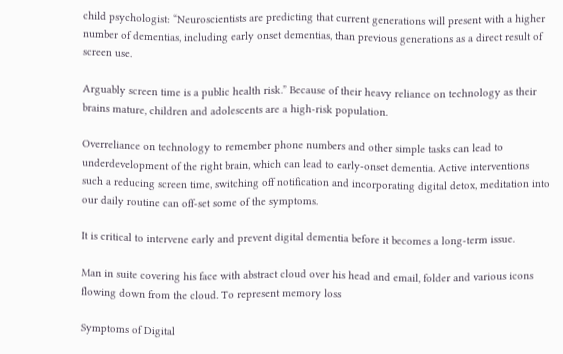child psychologist: “Neuroscientists are predicting that current generations will present with a higher number of dementias, including early onset dementias, than previous generations as a direct result of screen use.

Arguably screen time is a public health risk.” Because of their heavy reliance on technology as their brains mature, children and adolescents are a high-risk population.

Overreliance on technology to remember phone numbers and other simple tasks can lead to underdevelopment of the right brain, which can lead to early-onset dementia. Active interventions such a reducing screen time, switching off notification and incorporating digital detox, meditation into our daily routine can off-set some of the symptoms.

It is critical to intervene early and prevent digital dementia before it becomes a long-term issue.

Man in suite covering his face with abstract cloud over his head and email, folder and various icons flowing down from the cloud. To represent memory loss

Symptoms of Digital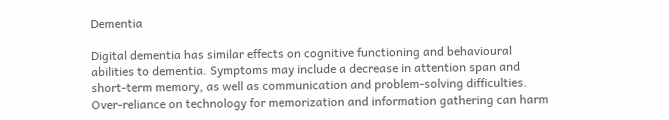Dementia

Digital dementia has similar effects on cognitive functioning and behavioural abilities to dementia. Symptoms may include a decrease in attention span and short-term memory, as well as communication and problem-solving difficulties. Over-reliance on technology for memorization and information gathering can harm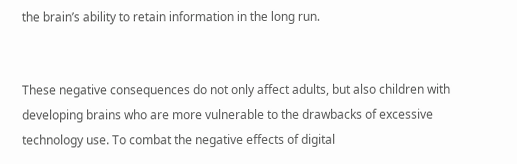the brain’s ability to retain information in the long run.


These negative consequences do not only affect adults, but also children with developing brains who are more vulnerable to the drawbacks of excessive technology use. To combat the negative effects of digital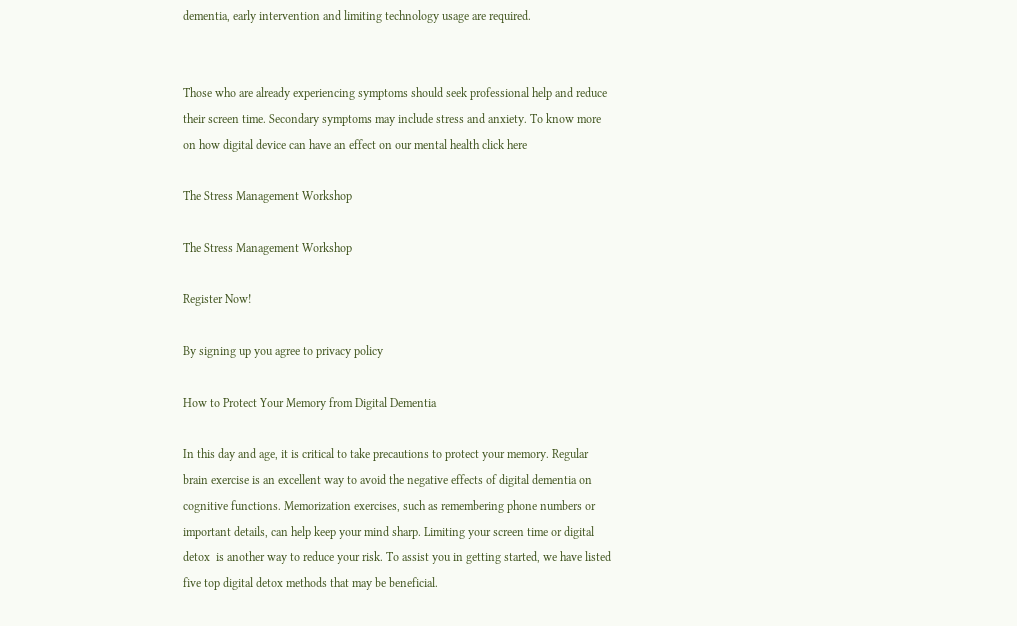dementia, early intervention and limiting technology usage are required.


Those who are already experiencing symptoms should seek professional help and reduce their screen time. Secondary symptoms may include stress and anxiety. To know more on how digital device can have an effect on our mental health click here

The Stress Management Workshop

The Stress Management Workshop

Register Now!

By signing up you agree to privacy policy

How to Protect Your Memory from Digital Dementia

In this day and age, it is critical to take precautions to protect your memory. Regular brain exercise is an excellent way to avoid the negative effects of digital dementia on cognitive functions. Memorization exercises, such as remembering phone numbers or important details, can help keep your mind sharp. Limiting your screen time or digital detox  is another way to reduce your risk. To assist you in getting started, we have listed five top digital detox methods that may be beneficial.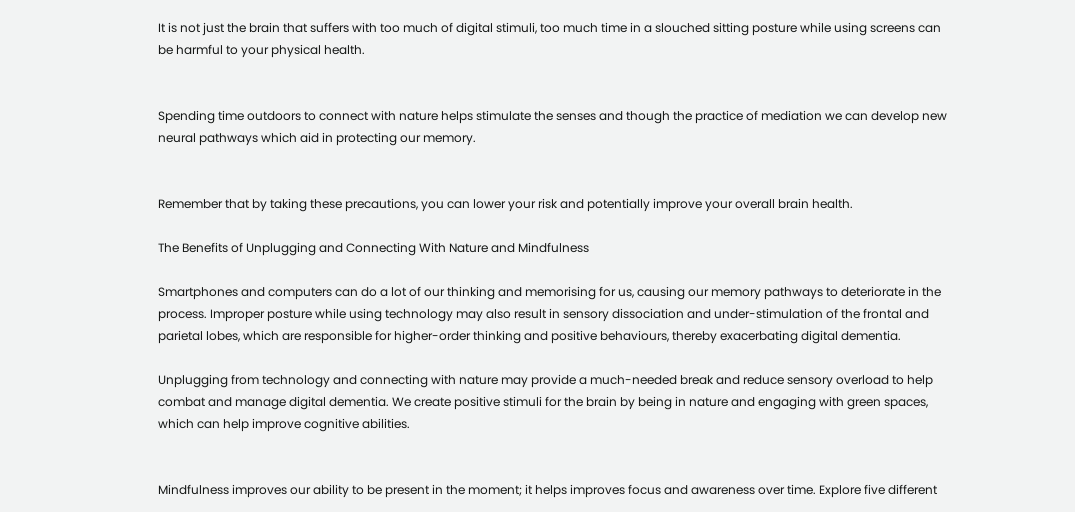It is not just the brain that suffers with too much of digital stimuli, too much time in a slouched sitting posture while using screens can be harmful to your physical health.


Spending time outdoors to connect with nature helps stimulate the senses and though the practice of mediation we can develop new neural pathways which aid in protecting our memory.


Remember that by taking these precautions, you can lower your risk and potentially improve your overall brain health.

The Benefits of Unplugging and Connecting With Nature and Mindfulness

Smartphones and computers can do a lot of our thinking and memorising for us, causing our memory pathways to deteriorate in the process. Improper posture while using technology may also result in sensory dissociation and under-stimulation of the frontal and parietal lobes, which are responsible for higher-order thinking and positive behaviours, thereby exacerbating digital dementia.

Unplugging from technology and connecting with nature may provide a much-needed break and reduce sensory overload to help combat and manage digital dementia. We create positive stimuli for the brain by being in nature and engaging with green spaces, which can help improve cognitive abilities.


Mindfulness improves our ability to be present in the moment; it helps improves focus and awareness over time. Explore five different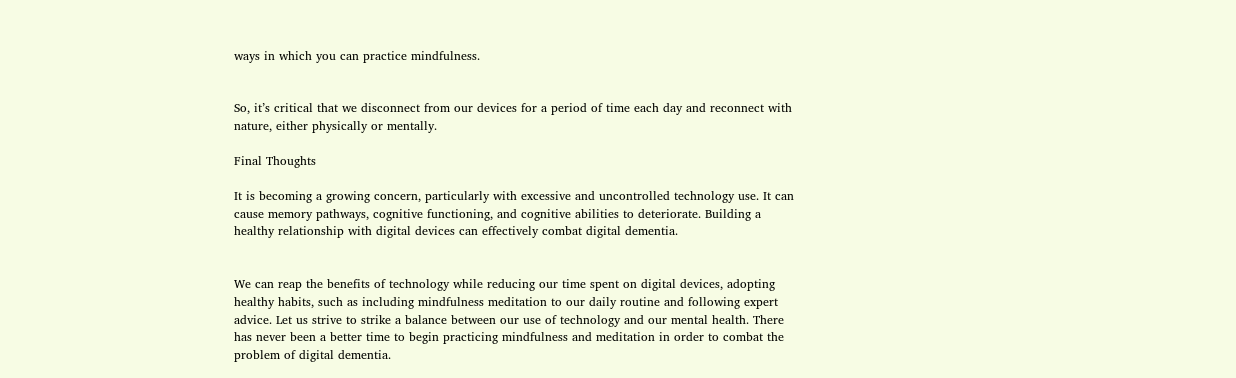ways in which you can practice mindfulness.


So, it’s critical that we disconnect from our devices for a period of time each day and reconnect with nature, either physically or mentally.

Final Thoughts

It is becoming a growing concern, particularly with excessive and uncontrolled technology use. It can cause memory pathways, cognitive functioning, and cognitive abilities to deteriorate. Building a healthy relationship with digital devices can effectively combat digital dementia.


We can reap the benefits of technology while reducing our time spent on digital devices, adopting healthy habits, such as including mindfulness meditation to our daily routine and following expert advice. Let us strive to strike a balance between our use of technology and our mental health. There has never been a better time to begin practicing mindfulness and meditation in order to combat the problem of digital dementia.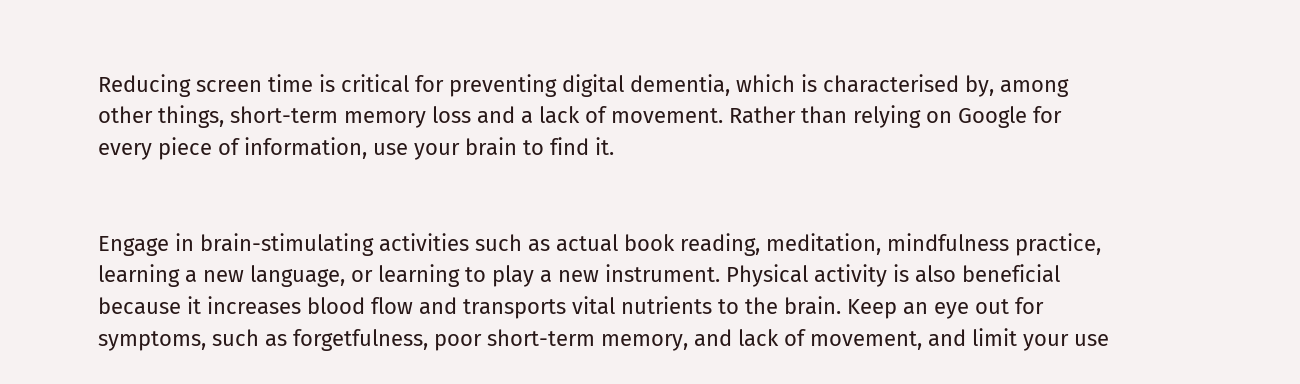Reducing screen time is critical for preventing digital dementia, which is characterised by, among other things, short-term memory loss and a lack of movement. Rather than relying on Google for every piece of information, use your brain to find it.


Engage in brain-stimulating activities such as actual book reading, meditation, mindfulness practice, learning a new language, or learning to play a new instrument. Physical activity is also beneficial because it increases blood flow and transports vital nutrients to the brain. Keep an eye out for symptoms, such as forgetfulness, poor short-term memory, and lack of movement, and limit your use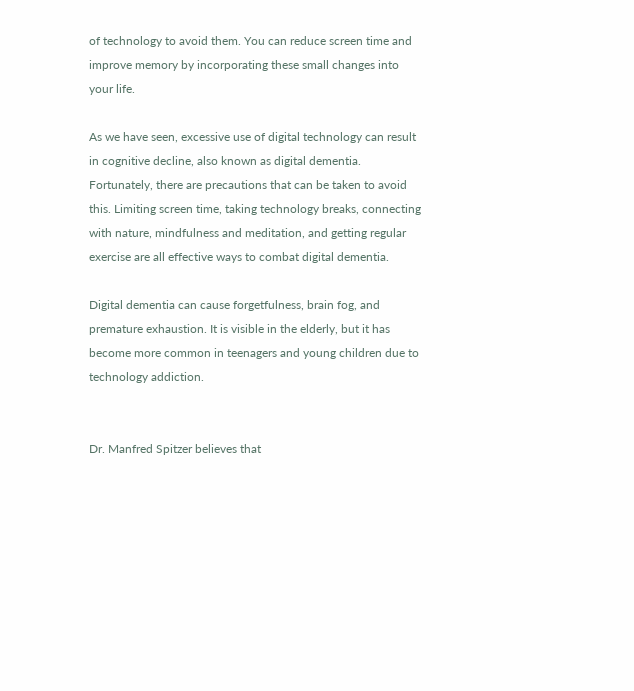of technology to avoid them. You can reduce screen time and improve memory by incorporating these small changes into your life.

As we have seen, excessive use of digital technology can result in cognitive decline, also known as digital dementia. Fortunately, there are precautions that can be taken to avoid this. Limiting screen time, taking technology breaks, connecting with nature, mindfulness and meditation, and getting regular exercise are all effective ways to combat digital dementia.

Digital dementia can cause forgetfulness, brain fog, and premature exhaustion. It is visible in the elderly, but it has become more common in teenagers and young children due to technology addiction.


Dr. Manfred Spitzer believes that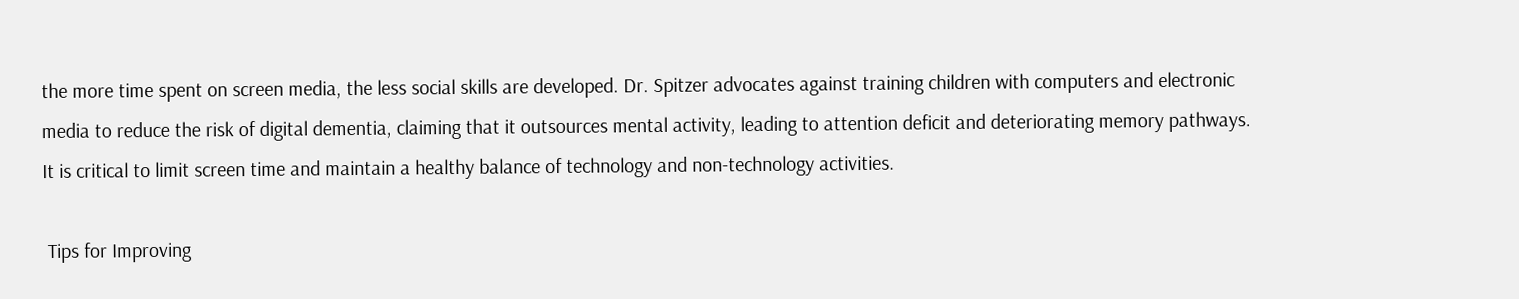the more time spent on screen media, the less social skills are developed. Dr. Spitzer advocates against training children with computers and electronic media to reduce the risk of digital dementia, claiming that it outsources mental activity, leading to attention deficit and deteriorating memory pathways. It is critical to limit screen time and maintain a healthy balance of technology and non-technology activities.

 Tips for Improving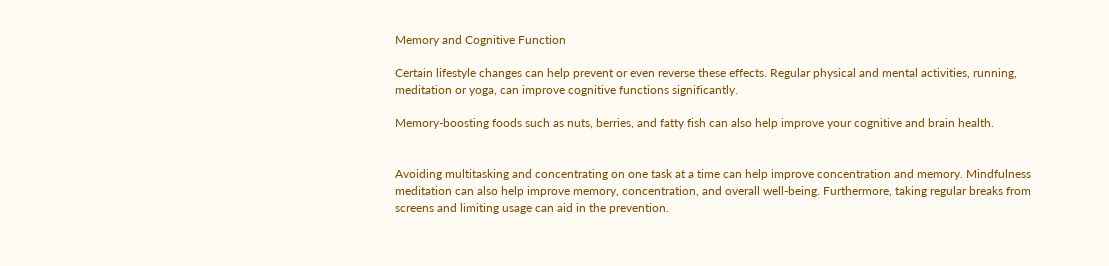Memory and Cognitive Function

Certain lifestyle changes can help prevent or even reverse these effects. Regular physical and mental activities, running, meditation or yoga, can improve cognitive functions significantly.

Memory-boosting foods such as nuts, berries, and fatty fish can also help improve your cognitive and brain health.


Avoiding multitasking and concentrating on one task at a time can help improve concentration and memory. Mindfulness meditation can also help improve memory, concentration, and overall well-being. Furthermore, taking regular breaks from screens and limiting usage can aid in the prevention.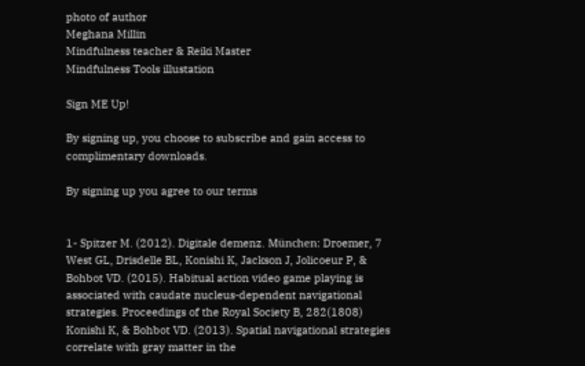photo of author
Meghana Millin
Mindfulness teacher & Reiki Master
Mindfulness Tools illustation

Sign ME Up!

By signing up, you choose to subscribe and gain access to complimentary downloads.

By signing up you agree to our terms


1- Spitzer M. (2012). Digitale demenz. München: Droemer, 7 West GL, Drisdelle BL, Konishi K, Jackson J, Jolicoeur P, & Bohbot VD. (2015). Habitual action video game playing is associated with caudate nucleus-dependent navigational strategies. Proceedings of the Royal Society B, 282(1808) Konishi K, & Bohbot VD. (2013). Spatial navigational strategies correlate with gray matter in the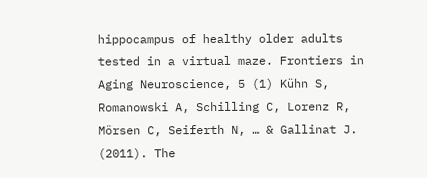hippocampus of healthy older adults tested in a virtual maze. Frontiers in Aging Neuroscience, 5 (1) Kühn S, Romanowski A, Schilling C, Lorenz R, Mörsen C, Seiferth N, … & Gallinat J. (2011). The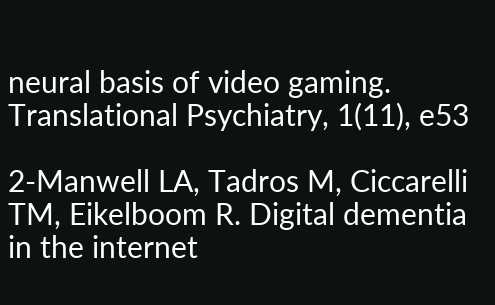neural basis of video gaming. Translational Psychiatry, 1(11), e53

2-Manwell LA, Tadros M, Ciccarelli TM, Eikelboom R. Digital dementia in the internet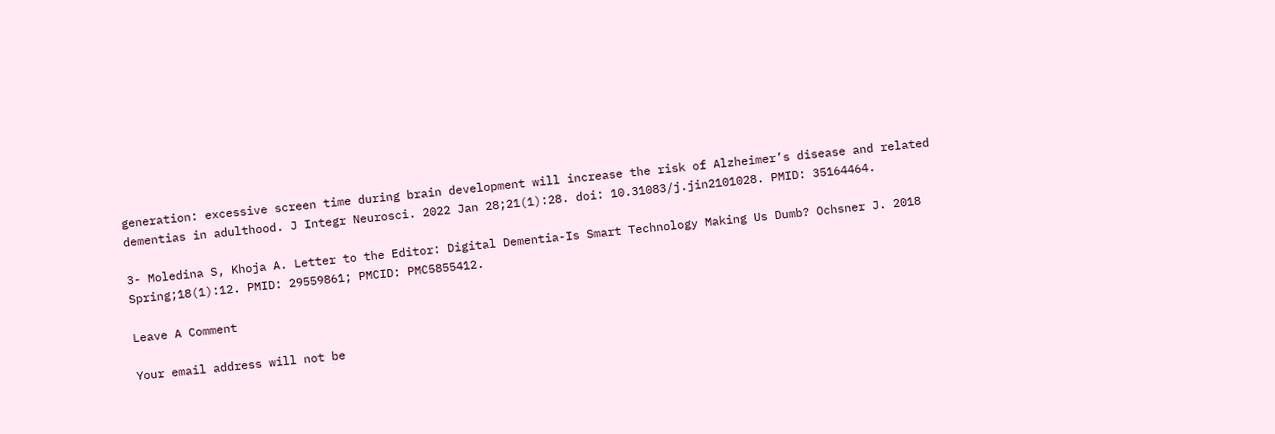generation: excessive screen time during brain development will increase the risk of Alzheimer’s disease and related dementias in adulthood. J Integr Neurosci. 2022 Jan 28;21(1):28. doi: 10.31083/j.jin2101028. PMID: 35164464.

3- Moledina S, Khoja A. Letter to the Editor: Digital Dementia-Is Smart Technology Making Us Dumb? Ochsner J. 2018 Spring;18(1):12. PMID: 29559861; PMCID: PMC5855412.

Leave A Comment

Your email address will not be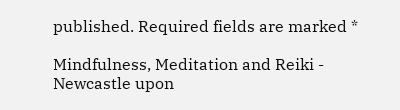published. Required fields are marked *

Mindfulness, Meditation and Reiki - Newcastle upon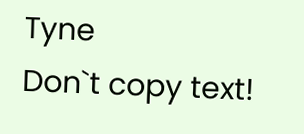Tyne
Don`t copy text!